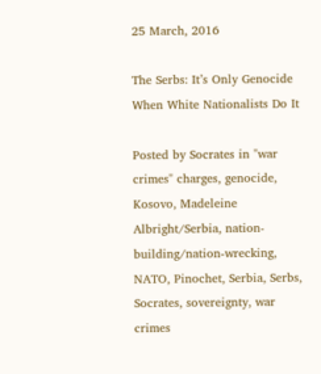25 March, 2016

The Serbs: It’s Only Genocide When White Nationalists Do It

Posted by Socrates in "war crimes" charges, genocide, Kosovo, Madeleine Albright/Serbia, nation-building/nation-wrecking, NATO, Pinochet, Serbia, Serbs, Socrates, sovereignty, war crimes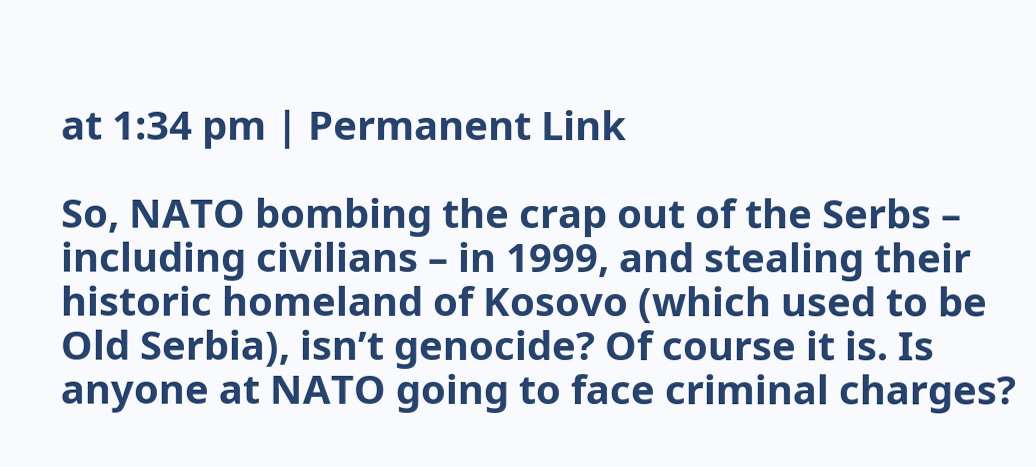at 1:34 pm | Permanent Link

So, NATO bombing the crap out of the Serbs – including civilians – in 1999, and stealing their historic homeland of Kosovo (which used to be Old Serbia), isn’t genocide? Of course it is. Is anyone at NATO going to face criminal charges?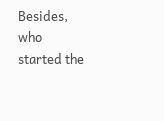Besides, who started the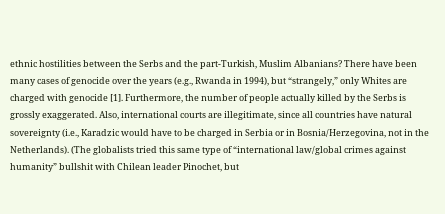ethnic hostilities between the Serbs and the part-Turkish, Muslim Albanians? There have been many cases of genocide over the years (e.g., Rwanda in 1994), but “strangely,” only Whites are charged with genocide [1]. Furthermore, the number of people actually killed by the Serbs is grossly exaggerated. Also, international courts are illegitimate, since all countries have natural sovereignty (i.e., Karadzic would have to be charged in Serbia or in Bosnia/Herzegovina, not in the Netherlands). (The globalists tried this same type of “international law/global crimes against humanity” bullshit with Chilean leader Pinochet, but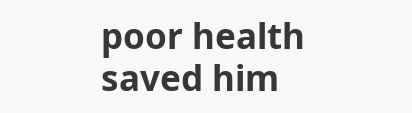poor health saved him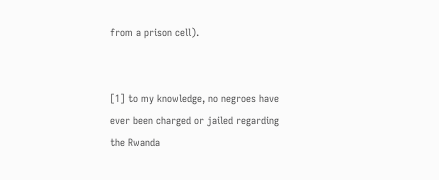from a prison cell).


[1] to my knowledge, no negroes have ever been charged or jailed regarding the Rwanda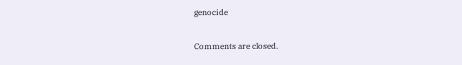genocide

Comments are closed.